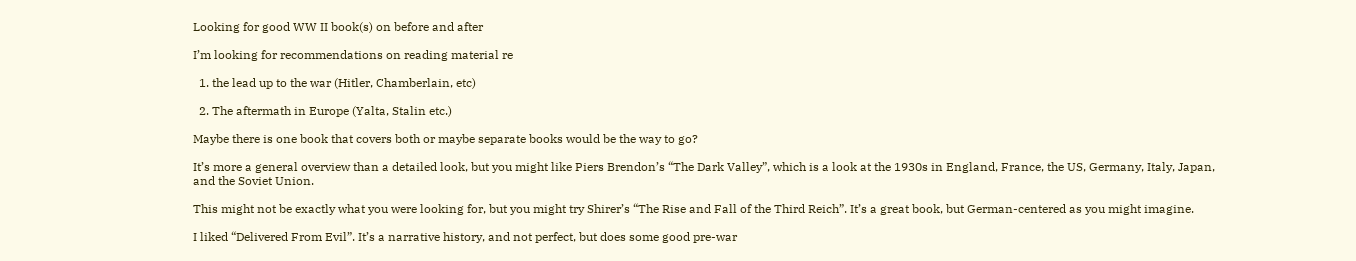Looking for good WW II book(s) on before and after

I’m looking for recommendations on reading material re

  1. the lead up to the war (Hitler, Chamberlain, etc)

  2. The aftermath in Europe (Yalta, Stalin etc.)

Maybe there is one book that covers both or maybe separate books would be the way to go?

It’s more a general overview than a detailed look, but you might like Piers Brendon’s “The Dark Valley”, which is a look at the 1930s in England, France, the US, Germany, Italy, Japan, and the Soviet Union.

This might not be exactly what you were looking for, but you might try Shirer’s “The Rise and Fall of the Third Reich”. It’s a great book, but German-centered as you might imagine.

I liked “Delivered From Evil”. It’s a narrative history, and not perfect, but does some good pre-war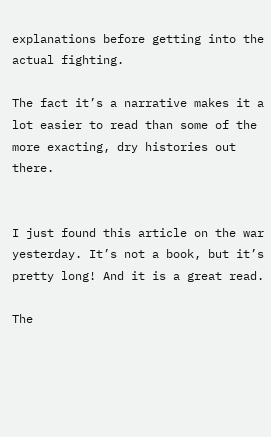explanations before getting into the actual fighting.

The fact it’s a narrative makes it a lot easier to read than some of the more exacting, dry histories out there.


I just found this article on the war yesterday. It’s not a book, but it’s pretty long! And it is a great read.

The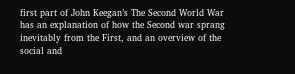first part of John Keegan’s The Second World War has an explanation of how the Second war sprang inevitably from the First, and an overview of the social and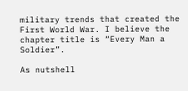military trends that created the First World War. I believe the chapter title is “Every Man a Soldier”.

As nutshell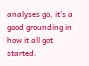analyses go, it’s a good grounding in how it all got started.